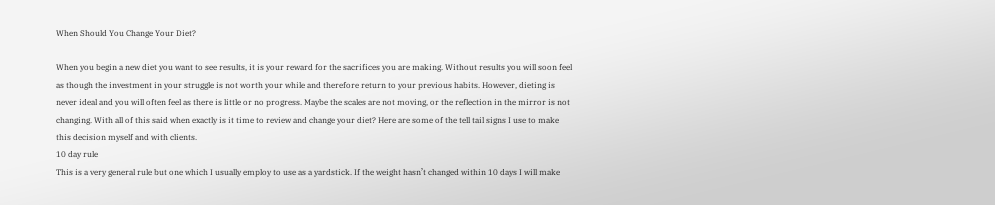When Should You Change Your Diet?

When you begin a new diet you want to see results, it is your reward for the sacrifices you are making. Without results you will soon feel as though the investment in your struggle is not worth your while and therefore return to your previous habits. However, dieting is never ideal and you will often feel as there is little or no progress. Maybe the scales are not moving, or the reflection in the mirror is not changing. With all of this said when exactly is it time to review and change your diet? Here are some of the tell tail signs I use to make this decision myself and with clients.
10 day rule
This is a very general rule but one which I usually employ to use as a yardstick. If the weight hasn’t changed within 10 days I will make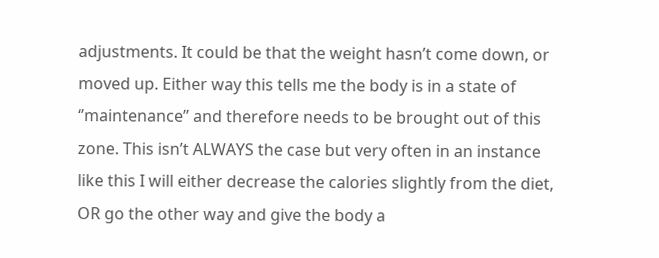adjustments. It could be that the weight hasn’t come down, or moved up. Either way this tells me the body is in a state of ‘’maintenance’’ and therefore needs to be brought out of this zone. This isn’t ALWAYS the case but very often in an instance like this I will either decrease the calories slightly from the diet, OR go the other way and give the body a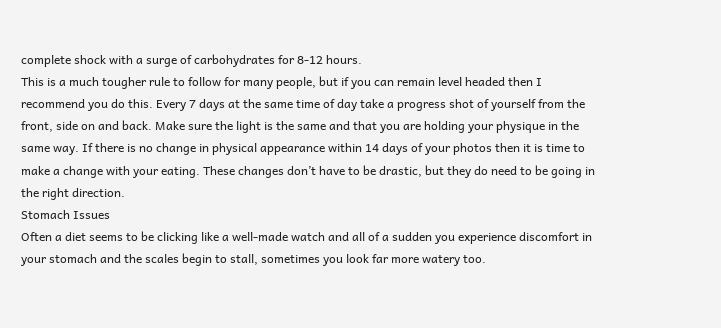complete shock with a surge of carbohydrates for 8-12 hours.
This is a much tougher rule to follow for many people, but if you can remain level headed then I recommend you do this. Every 7 days at the same time of day take a progress shot of yourself from the front, side on and back. Make sure the light is the same and that you are holding your physique in the same way. If there is no change in physical appearance within 14 days of your photos then it is time to make a change with your eating. These changes don’t have to be drastic, but they do need to be going in the right direction.
Stomach Issues
Often a diet seems to be clicking like a well-made watch and all of a sudden you experience discomfort in your stomach and the scales begin to stall, sometimes you look far more watery too.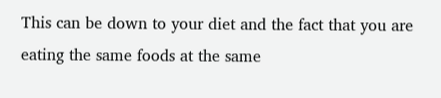This can be down to your diet and the fact that you are eating the same foods at the same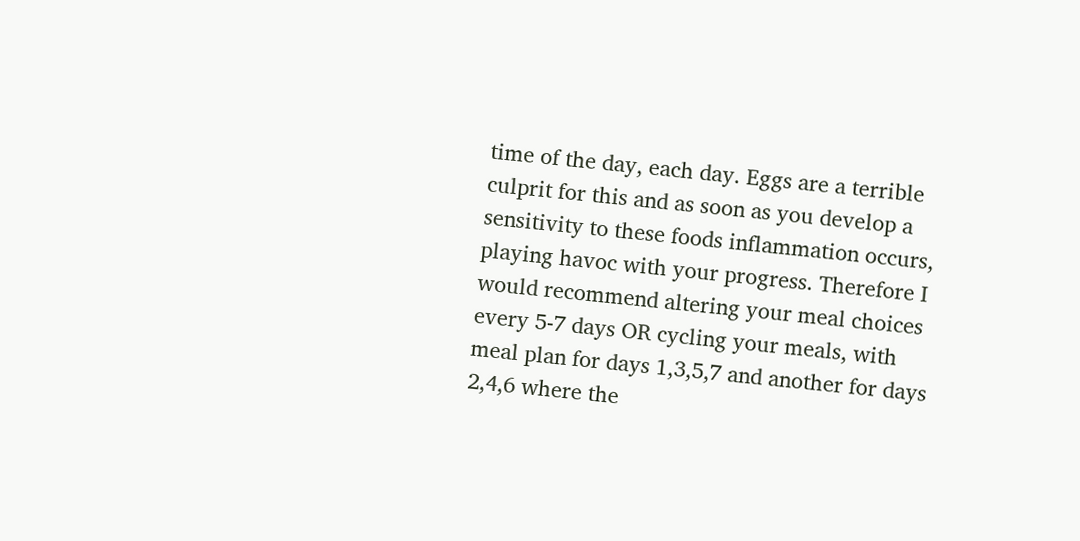time of the day, each day. Eggs are a terrible culprit for this and as soon as you develop a sensitivity to these foods inflammation occurs, playing havoc with your progress. Therefore I would recommend altering your meal choices every 5-7 days OR cycling your meals, with meal plan for days 1,3,5,7 and another for days 2,4,6 where the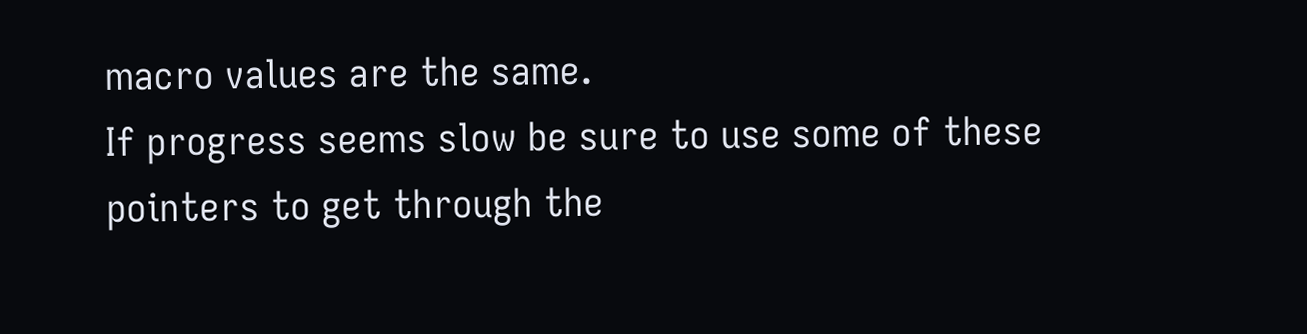macro values are the same.
If progress seems slow be sure to use some of these pointers to get through the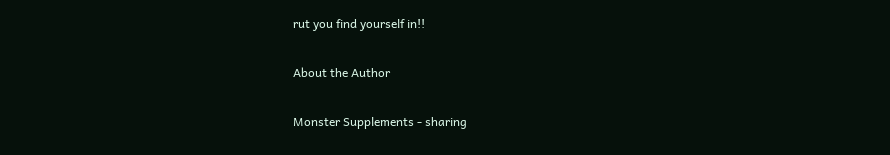rut you find yourself in!!

About the Author

Monster Supplements - sharing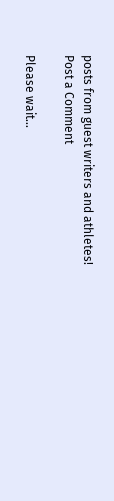posts from guest writers and athletes!
Post a Comment

Please wait...